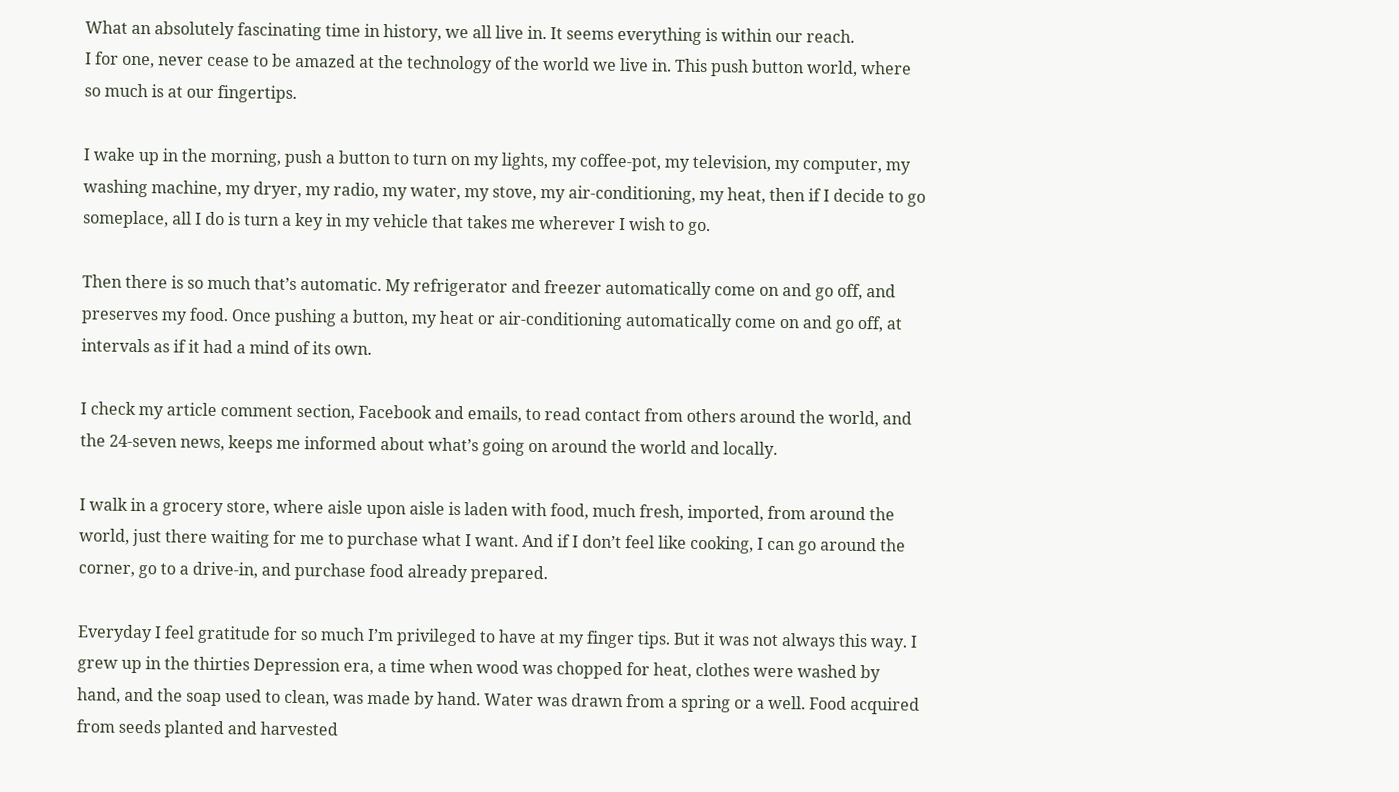What an absolutely fascinating time in history, we all live in. It seems everything is within our reach.
I for one, never cease to be amazed at the technology of the world we live in. This push button world, where so much is at our fingertips.

I wake up in the morning, push a button to turn on my lights, my coffee-pot, my television, my computer, my washing machine, my dryer, my radio, my water, my stove, my air-conditioning, my heat, then if I decide to go someplace, all I do is turn a key in my vehicle that takes me wherever I wish to go.

Then there is so much that’s automatic. My refrigerator and freezer automatically come on and go off, and preserves my food. Once pushing a button, my heat or air-conditioning automatically come on and go off, at intervals as if it had a mind of its own.

I check my article comment section, Facebook and emails, to read contact from others around the world, and the 24-seven news, keeps me informed about what’s going on around the world and locally.

I walk in a grocery store, where aisle upon aisle is laden with food, much fresh, imported, from around the world, just there waiting for me to purchase what I want. And if I don’t feel like cooking, I can go around the corner, go to a drive-in, and purchase food already prepared.

Everyday I feel gratitude for so much I’m privileged to have at my finger tips. But it was not always this way. I grew up in the thirties Depression era, a time when wood was chopped for heat, clothes were washed by hand, and the soap used to clean, was made by hand. Water was drawn from a spring or a well. Food acquired from seeds planted and harvested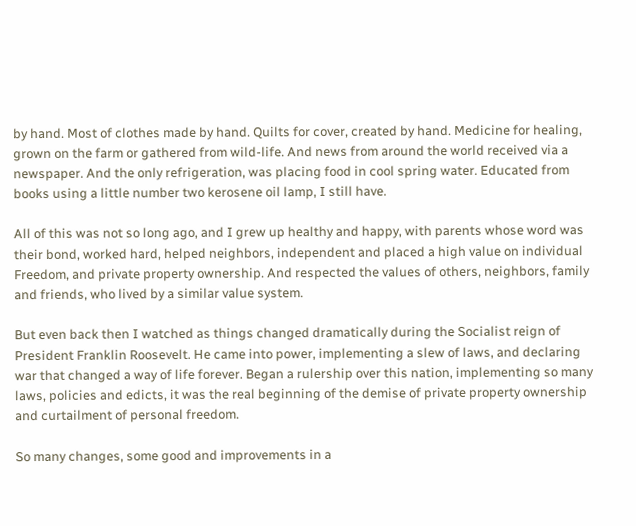by hand. Most of clothes made by hand. Quilts for cover, created by hand. Medicine for healing, grown on the farm or gathered from wild-life. And news from around the world received via a newspaper. And the only refrigeration, was placing food in cool spring water. Educated from books using a little number two kerosene oil lamp, I still have.

All of this was not so long ago, and I grew up healthy and happy, with parents whose word was their bond, worked hard, helped neighbors, independent and placed a high value on individual Freedom, and private property ownership. And respected the values of others, neighbors, family and friends, who lived by a similar value system.

But even back then I watched as things changed dramatically during the Socialist reign of President Franklin Roosevelt. He came into power, implementing a slew of laws, and declaring war that changed a way of life forever. Began a rulership over this nation, implementing so many laws, policies and edicts, it was the real beginning of the demise of private property ownership and curtailment of personal freedom.

So many changes, some good and improvements in a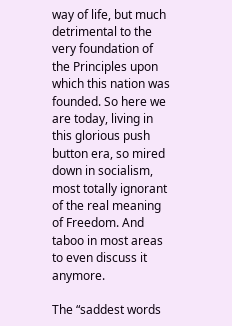way of life, but much detrimental to the very foundation of the Principles upon which this nation was founded. So here we are today, living in this glorious push button era, so mired down in socialism, most totally ignorant of the real meaning of Freedom. And taboo in most areas to even discuss it anymore.

The “saddest words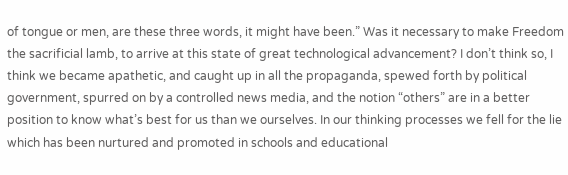of tongue or men, are these three words, it might have been.” Was it necessary to make Freedom the sacrificial lamb, to arrive at this state of great technological advancement? I don’t think so, I think we became apathetic, and caught up in all the propaganda, spewed forth by political government, spurred on by a controlled news media, and the notion “others” are in a better position to know what’s best for us than we ourselves. In our thinking processes we fell for the lie which has been nurtured and promoted in schools and educational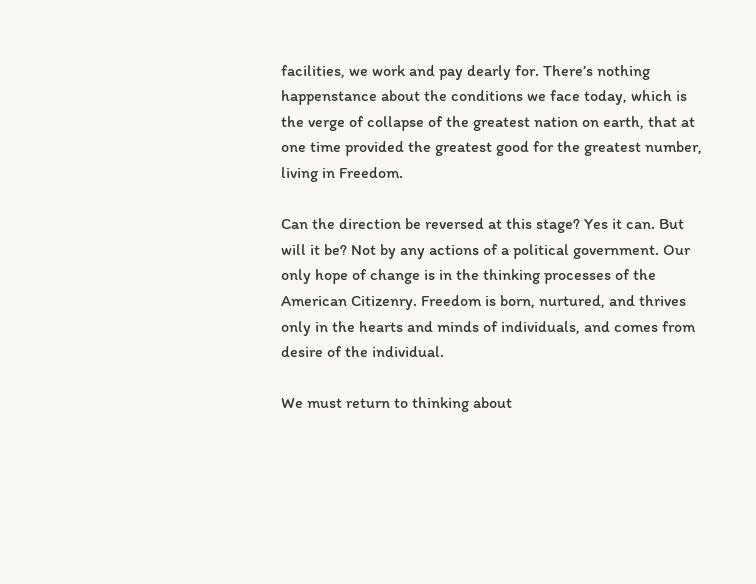facilities, we work and pay dearly for. There’s nothing happenstance about the conditions we face today, which is the verge of collapse of the greatest nation on earth, that at one time provided the greatest good for the greatest number, living in Freedom.

Can the direction be reversed at this stage? Yes it can. But will it be? Not by any actions of a political government. Our only hope of change is in the thinking processes of the American Citizenry. Freedom is born, nurtured, and thrives only in the hearts and minds of individuals, and comes from desire of the individual.

We must return to thinking about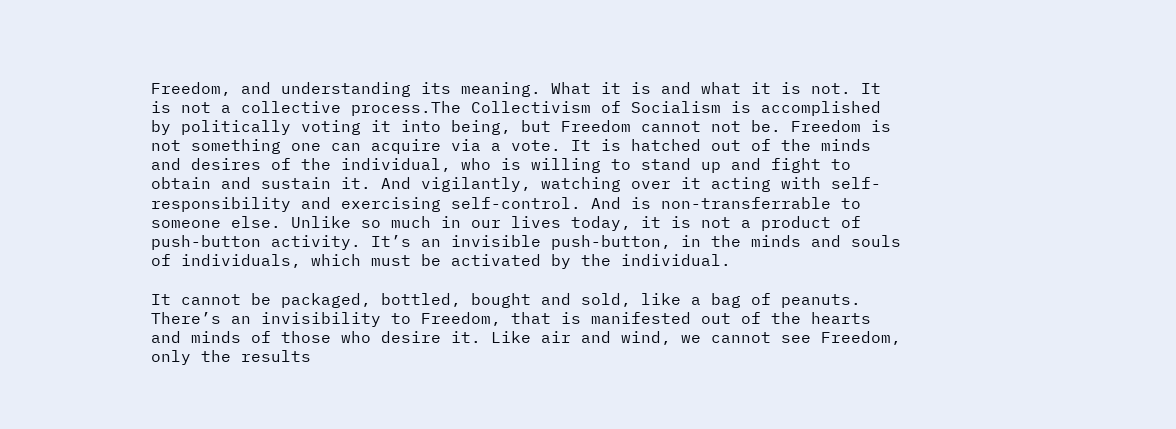Freedom, and understanding its meaning. What it is and what it is not. It is not a collective process.The Collectivism of Socialism is accomplished by politically voting it into being, but Freedom cannot not be. Freedom is not something one can acquire via a vote. It is hatched out of the minds and desires of the individual, who is willing to stand up and fight to obtain and sustain it. And vigilantly, watching over it acting with self-responsibility and exercising self-control. And is non-transferrable to someone else. Unlike so much in our lives today, it is not a product of push-button activity. It’s an invisible push-button, in the minds and souls of individuals, which must be activated by the individual.

It cannot be packaged, bottled, bought and sold, like a bag of peanuts. There’s an invisibility to Freedom, that is manifested out of the hearts and minds of those who desire it. Like air and wind, we cannot see Freedom, only the results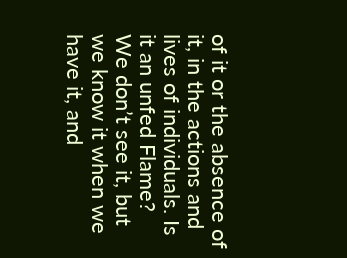of it or the absence of it, in the actions and lives of individuals. Is it an unfed Flame? We don’t see it, but we know it when we have it, and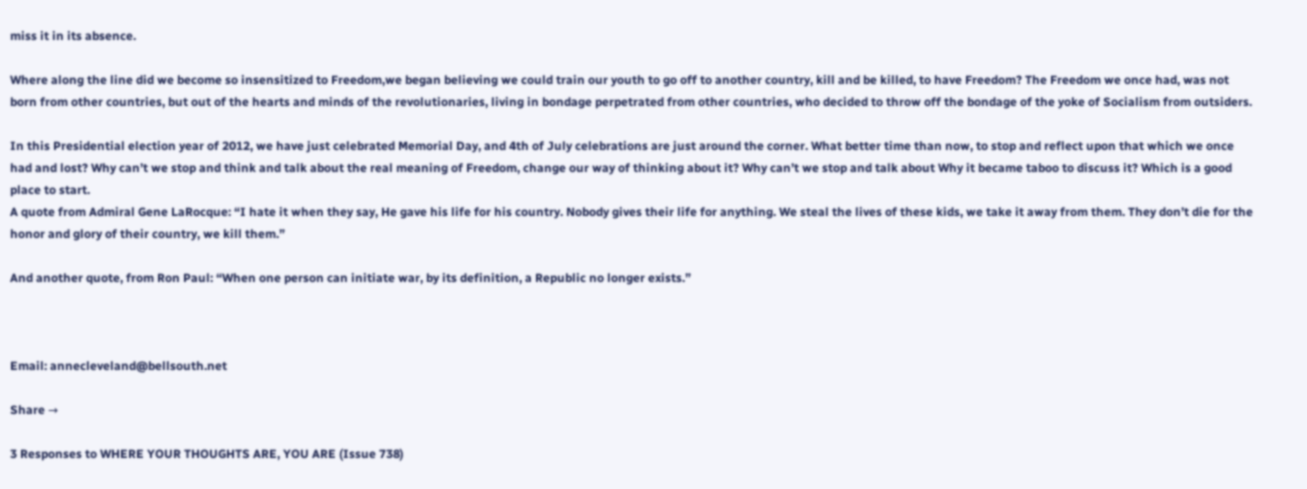miss it in its absence.

Where along the line did we become so insensitized to Freedom,we began believing we could train our youth to go off to another country, kill and be killed, to have Freedom? The Freedom we once had, was not born from other countries, but out of the hearts and minds of the revolutionaries, living in bondage perpetrated from other countries, who decided to throw off the bondage of the yoke of Socialism from outsiders.

In this Presidential election year of 2012, we have just celebrated Memorial Day, and 4th of July celebrations are just around the corner. What better time than now, to stop and reflect upon that which we once had and lost? Why can’t we stop and think and talk about the real meaning of Freedom, change our way of thinking about it? Why can’t we stop and talk about Why it became taboo to discuss it? Which is a good place to start.
A quote from Admiral Gene LaRocque: “I hate it when they say, He gave his life for his country. Nobody gives their life for anything. We steal the lives of these kids, we take it away from them. They don’t die for the honor and glory of their country, we kill them.”

And another quote, from Ron Paul: “When one person can initiate war, by its definition, a Republic no longer exists.”



Email: annecleveland@bellsouth.net

Share →

3 Responses to WHERE YOUR THOUGHTS ARE, YOU ARE (Issue 738)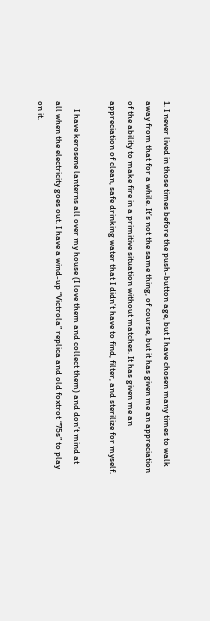1. I never lived in those times before the push-button age, but I have chosen many times to walk away from that for a while. It’s not the same thing, of course, but it has given me an appreciation of the ability to make fire in a primitive situation without matches. It has given me an appreciation of clean, safe drinking water that I didn’t have to find, filter, and sterilize for myself.

    I have kerosene lanterns all over my house (I love them and collect them) and don’t mind at all when the electricity goes out. I have a wind-up “Victrola” replica and old foxtrot “75s” to play on it.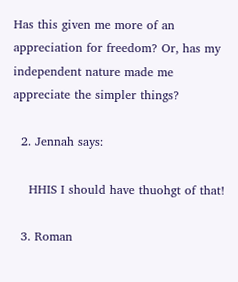Has this given me more of an appreciation for freedom? Or, has my independent nature made me appreciate the simpler things?

  2. Jennah says:

    HHIS I should have thuohgt of that!

  3. Roman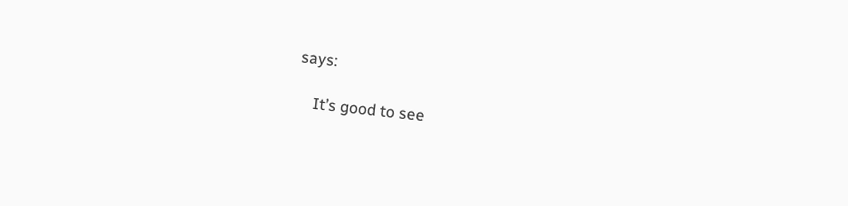says:

    It’s good to see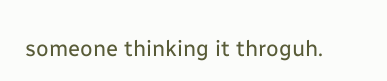someone thinking it throguh.